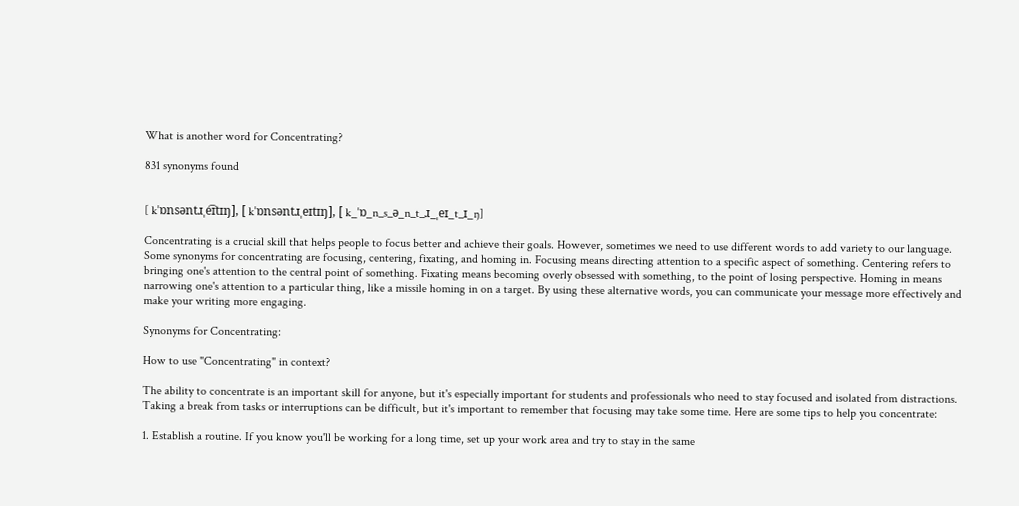What is another word for Concentrating?

831 synonyms found


[ kˈɒnsəntɹˌe͡ɪtɪŋ], [ kˈɒnsəntɹˌeɪtɪŋ], [ k_ˈɒ_n_s_ə_n_t_ɹ_ˌeɪ_t_ɪ_ŋ]

Concentrating is a crucial skill that helps people to focus better and achieve their goals. However, sometimes we need to use different words to add variety to our language. Some synonyms for concentrating are focusing, centering, fixating, and homing in. Focusing means directing attention to a specific aspect of something. Centering refers to bringing one's attention to the central point of something. Fixating means becoming overly obsessed with something, to the point of losing perspective. Homing in means narrowing one's attention to a particular thing, like a missile homing in on a target. By using these alternative words, you can communicate your message more effectively and make your writing more engaging.

Synonyms for Concentrating:

How to use "Concentrating" in context?

The ability to concentrate is an important skill for anyone, but it's especially important for students and professionals who need to stay focused and isolated from distractions. Taking a break from tasks or interruptions can be difficult, but it's important to remember that focusing may take some time. Here are some tips to help you concentrate:

1. Establish a routine. If you know you'll be working for a long time, set up your work area and try to stay in the same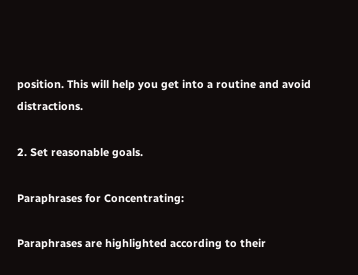position. This will help you get into a routine and avoid distractions.

2. Set reasonable goals.

Paraphrases for Concentrating:

Paraphrases are highlighted according to their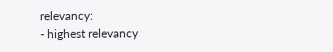relevancy:
- highest relevancy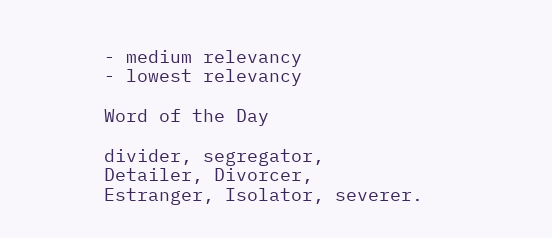- medium relevancy
- lowest relevancy

Word of the Day

divider, segregator, Detailer, Divorcer, Estranger, Isolator, severer.